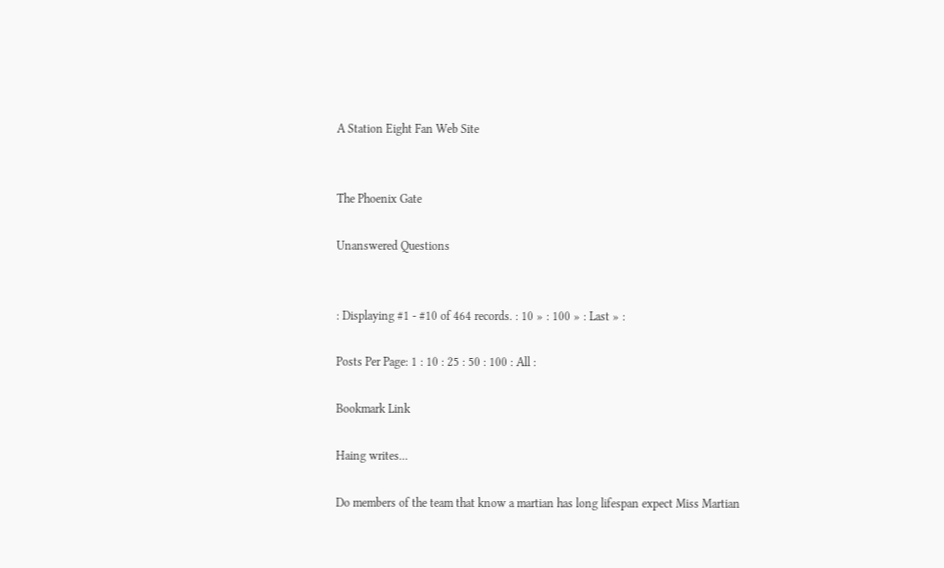A Station Eight Fan Web Site


The Phoenix Gate

Unanswered Questions


: Displaying #1 - #10 of 464 records. : 10 » : 100 » : Last » :

Posts Per Page: 1 : 10 : 25 : 50 : 100 : All :

Bookmark Link

Haing writes...

Do members of the team that know a martian has long lifespan expect Miss Martian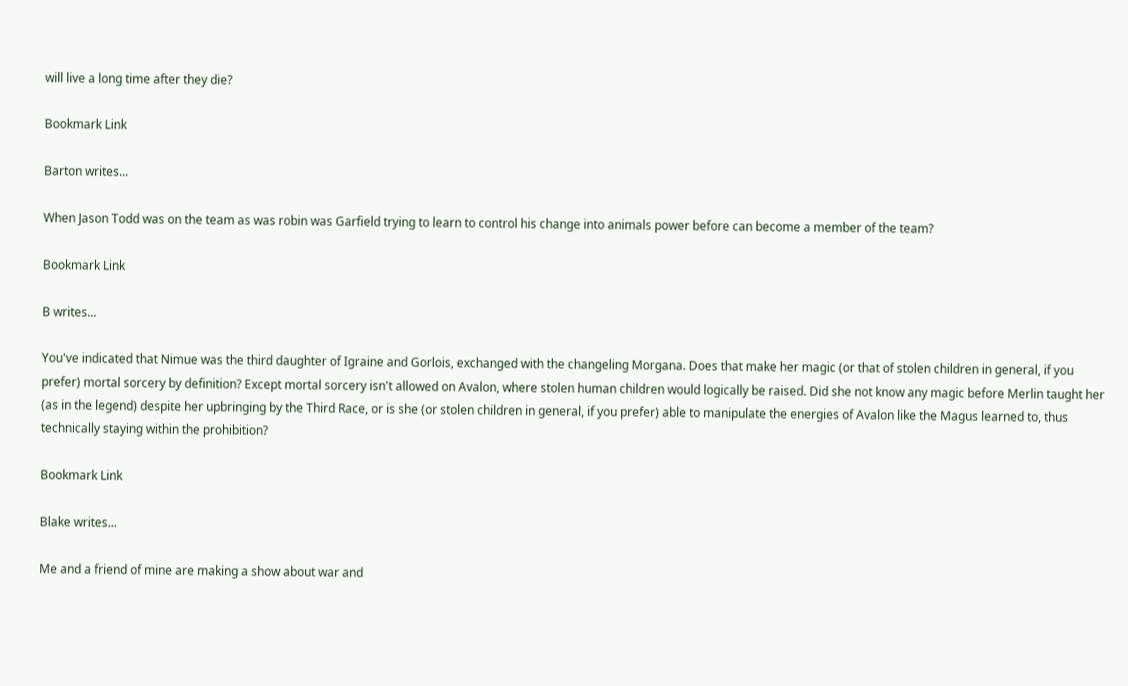will live a long time after they die?

Bookmark Link

Barton writes...

When Jason Todd was on the team as was robin was Garfield trying to learn to control his change into animals power before can become a member of the team?

Bookmark Link

B writes...

You've indicated that Nimue was the third daughter of Igraine and Gorlois, exchanged with the changeling Morgana. Does that make her magic (or that of stolen children in general, if you prefer) mortal sorcery by definition? Except mortal sorcery isn't allowed on Avalon, where stolen human children would logically be raised. Did she not know any magic before Merlin taught her (as in the legend) despite her upbringing by the Third Race, or is she (or stolen children in general, if you prefer) able to manipulate the energies of Avalon like the Magus learned to, thus technically staying within the prohibition?

Bookmark Link

Blake writes...

Me and a friend of mine are making a show about war and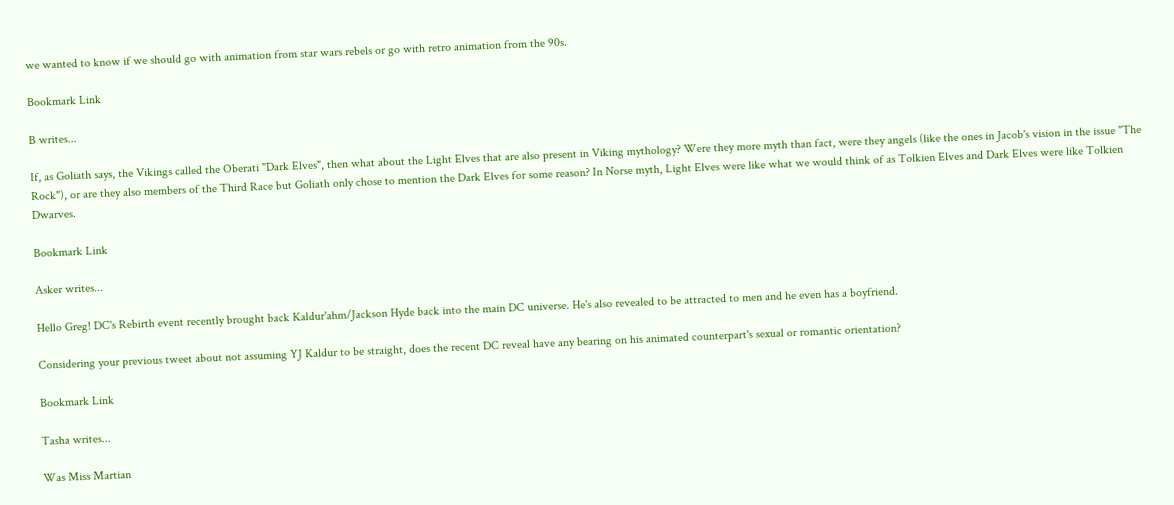we wanted to know if we should go with animation from star wars rebels or go with retro animation from the 90s.

Bookmark Link

B writes...

If, as Goliath says, the Vikings called the Oberati "Dark Elves", then what about the Light Elves that are also present in Viking mythology? Were they more myth than fact, were they angels (like the ones in Jacob's vision in the issue "The Rock"), or are they also members of the Third Race but Goliath only chose to mention the Dark Elves for some reason? In Norse myth, Light Elves were like what we would think of as Tolkien Elves and Dark Elves were like Tolkien Dwarves.

Bookmark Link

Asker writes...

Hello Greg! DC's Rebirth event recently brought back Kaldur'ahm/Jackson Hyde back into the main DC universe. He's also revealed to be attracted to men and he even has a boyfriend.

Considering your previous tweet about not assuming YJ Kaldur to be straight, does the recent DC reveal have any bearing on his animated counterpart's sexual or romantic orientation?

Bookmark Link

Tasha writes...

Was Miss Martian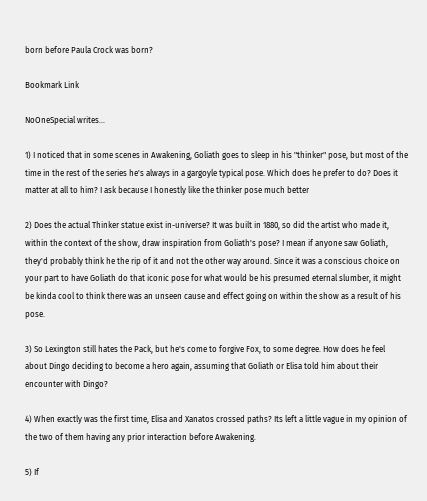born before Paula Crock was born?

Bookmark Link

NoOneSpecial writes...

1) I noticed that in some scenes in Awakening, Goliath goes to sleep in his "thinker" pose, but most of the time in the rest of the series he's always in a gargoyle typical pose. Which does he prefer to do? Does it matter at all to him? I ask because I honestly like the thinker pose much better

2) Does the actual Thinker statue exist in-universe? It was built in 1880, so did the artist who made it, within the context of the show, draw inspiration from Goliath's pose? I mean if anyone saw Goliath, they'd probably think he the rip of it and not the other way around. Since it was a conscious choice on your part to have Goliath do that iconic pose for what would be his presumed eternal slumber, it might be kinda cool to think there was an unseen cause and effect going on within the show as a result of his pose.

3) So Lexington still hates the Pack, but he's come to forgive Fox, to some degree. How does he feel about Dingo deciding to become a hero again, assuming that Goliath or Elisa told him about their encounter with Dingo?

4) When exactly was the first time, Elisa and Xanatos crossed paths? Its left a little vague in my opinion of the two of them having any prior interaction before Awakening.

5) If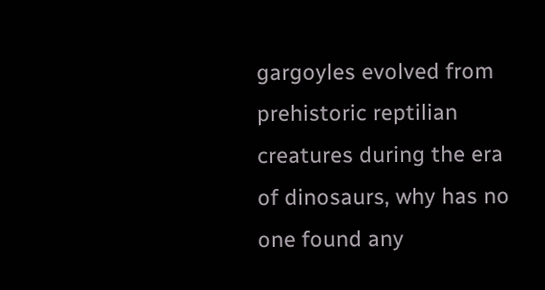gargoyles evolved from prehistoric reptilian creatures during the era of dinosaurs, why has no one found any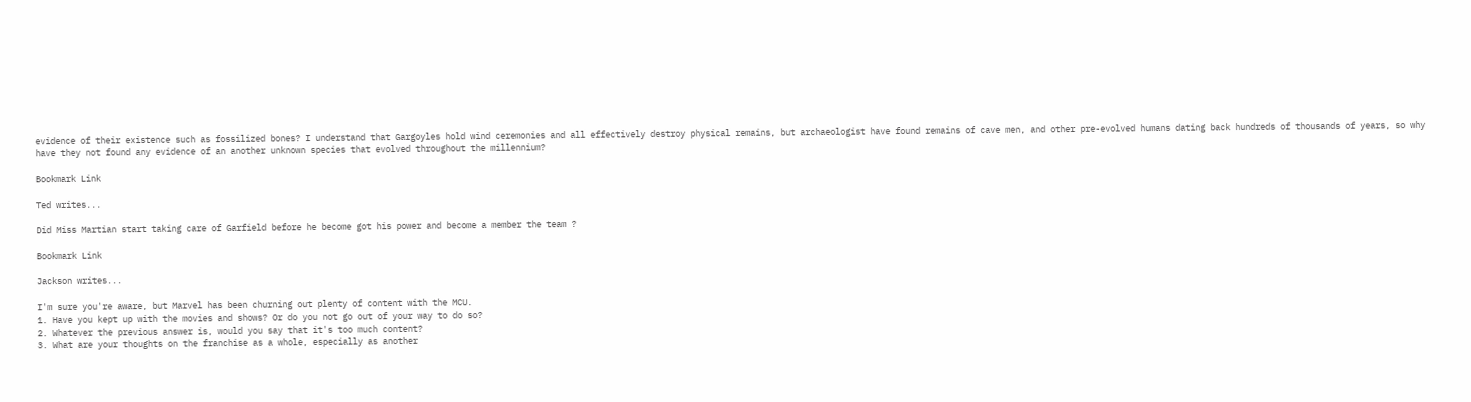evidence of their existence such as fossilized bones? I understand that Gargoyles hold wind ceremonies and all effectively destroy physical remains, but archaeologist have found remains of cave men, and other pre-evolved humans dating back hundreds of thousands of years, so why have they not found any evidence of an another unknown species that evolved throughout the millennium?

Bookmark Link

Ted writes...

Did Miss Martian start taking care of Garfield before he become got his power and become a member the team ?

Bookmark Link

Jackson writes...

I'm sure you're aware, but Marvel has been churning out plenty of content with the MCU.
1. Have you kept up with the movies and shows? Or do you not go out of your way to do so?
2. Whatever the previous answer is, would you say that it's too much content?
3. What are your thoughts on the franchise as a whole, especially as another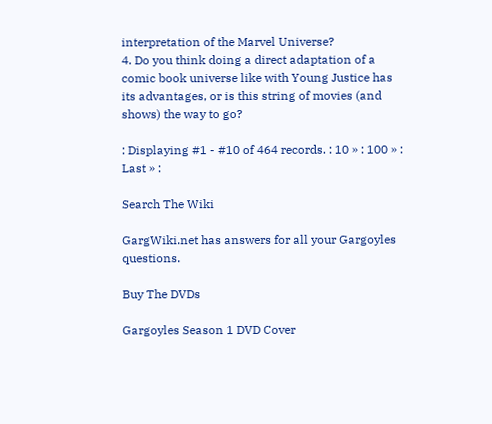interpretation of the Marvel Universe?
4. Do you think doing a direct adaptation of a comic book universe like with Young Justice has its advantages, or is this string of movies (and shows) the way to go?

: Displaying #1 - #10 of 464 records. : 10 » : 100 » : Last » :

Search The Wiki

GargWiki.net has answers for all your Gargoyles questions.

Buy The DVDs

Gargoyles Season 1 DVD Cover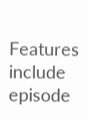Features include episode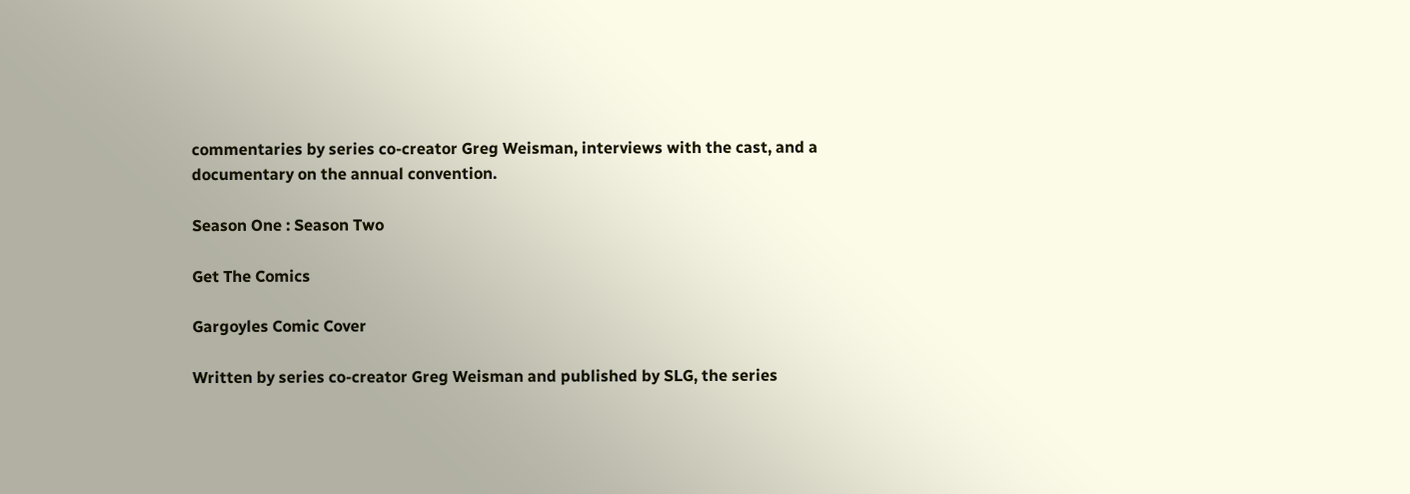commentaries by series co-creator Greg Weisman, interviews with the cast, and a documentary on the annual convention.

Season One : Season Two

Get The Comics

Gargoyles Comic Cover

Written by series co-creator Greg Weisman and published by SLG, the series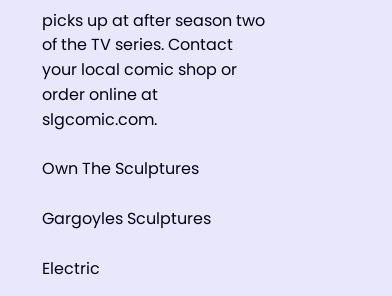picks up at after season two of the TV series. Contact your local comic shop or order online at slgcomic.com.

Own The Sculptures

Gargoyles Sculptures

Electric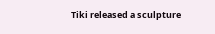Tiki released a sculpture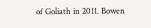of Goliath in 2011. Bowen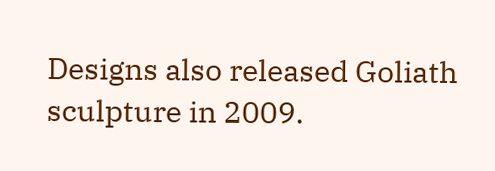Designs also released Goliath sculpture in 2009.